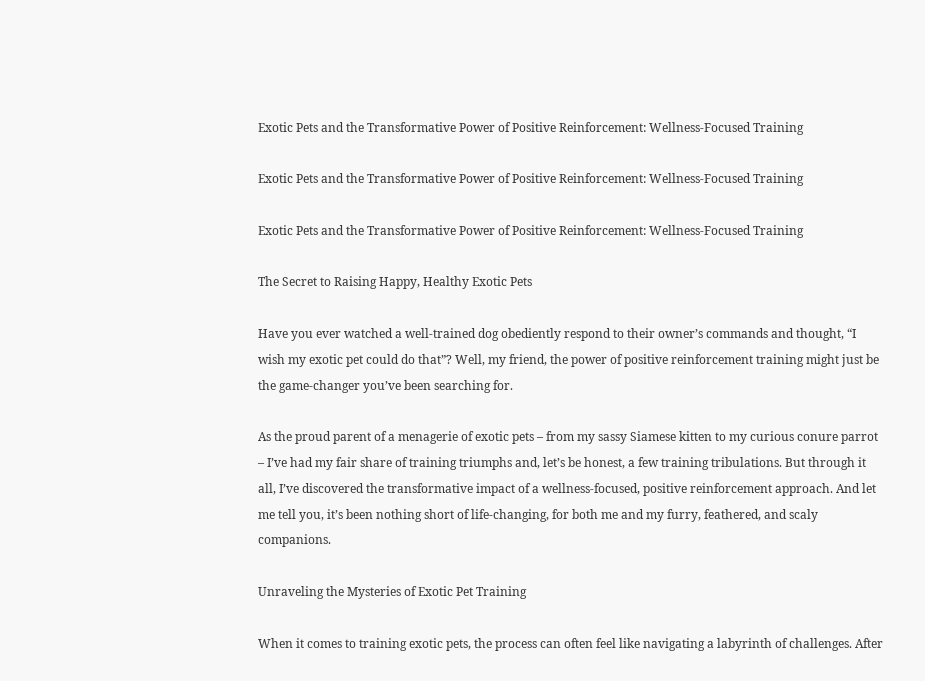Exotic Pets and the Transformative Power of Positive Reinforcement: Wellness-Focused Training

Exotic Pets and the Transformative Power of Positive Reinforcement: Wellness-Focused Training

Exotic Pets and the Transformative Power of Positive Reinforcement: Wellness-Focused Training

The Secret to Raising Happy, Healthy Exotic Pets

Have you ever watched a well-trained dog obediently respond to their owner’s commands and thought, “I wish my exotic pet could do that”? Well, my friend, the power of positive reinforcement training might just be the game-changer you’ve been searching for.

As the proud parent of a menagerie of exotic pets – from my sassy Siamese kitten to my curious conure parrot – I’ve had my fair share of training triumphs and, let’s be honest, a few training tribulations. But through it all, I’ve discovered the transformative impact of a wellness-focused, positive reinforcement approach. And let me tell you, it’s been nothing short of life-changing, for both me and my furry, feathered, and scaly companions.

Unraveling the Mysteries of Exotic Pet Training

When it comes to training exotic pets, the process can often feel like navigating a labyrinth of challenges. After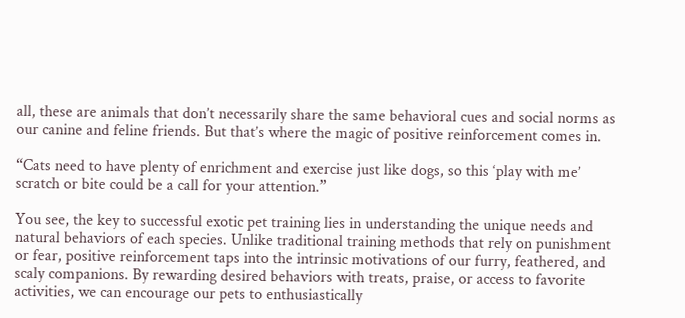all, these are animals that don’t necessarily share the same behavioral cues and social norms as our canine and feline friends. But that’s where the magic of positive reinforcement comes in.

“Cats need to have plenty of enrichment and exercise just like dogs, so this ‘play with me’ scratch or bite could be a call for your attention.”

You see, the key to successful exotic pet training lies in understanding the unique needs and natural behaviors of each species. Unlike traditional training methods that rely on punishment or fear, positive reinforcement taps into the intrinsic motivations of our furry, feathered, and scaly companions. By rewarding desired behaviors with treats, praise, or access to favorite activities, we can encourage our pets to enthusiastically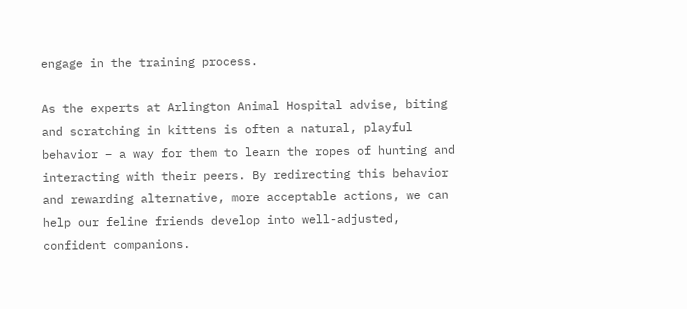engage in the training process.

As the experts at Arlington Animal Hospital advise, biting and scratching in kittens is often a natural, playful behavior – a way for them to learn the ropes of hunting and interacting with their peers. By redirecting this behavior and rewarding alternative, more acceptable actions, we can help our feline friends develop into well-adjusted, confident companions.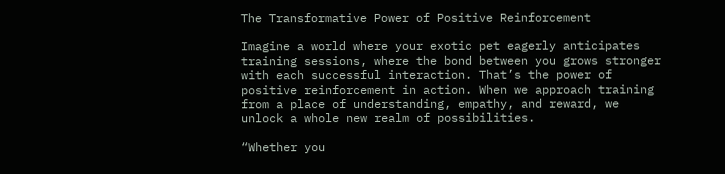The Transformative Power of Positive Reinforcement

Imagine a world where your exotic pet eagerly anticipates training sessions, where the bond between you grows stronger with each successful interaction. That’s the power of positive reinforcement in action. When we approach training from a place of understanding, empathy, and reward, we unlock a whole new realm of possibilities.

“Whether you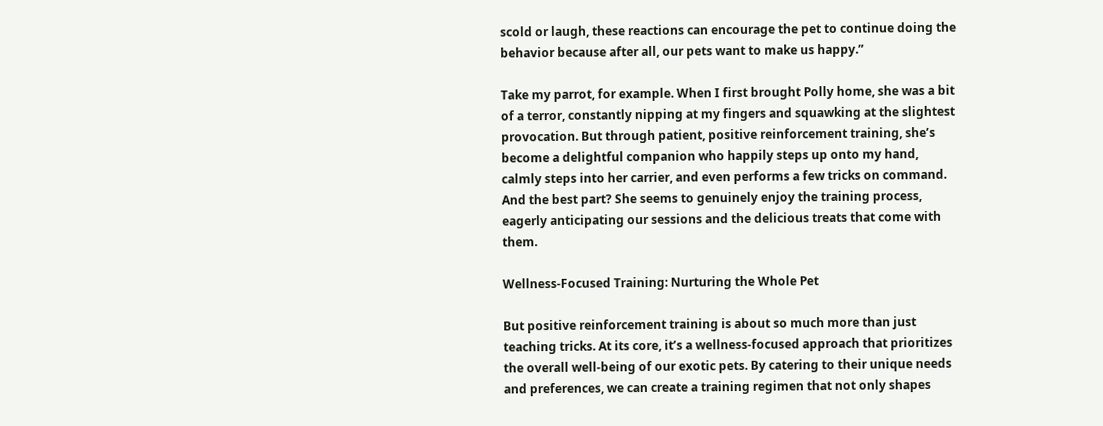scold or laugh, these reactions can encourage the pet to continue doing the behavior because after all, our pets want to make us happy.”

Take my parrot, for example. When I first brought Polly home, she was a bit of a terror, constantly nipping at my fingers and squawking at the slightest provocation. But through patient, positive reinforcement training, she’s become a delightful companion who happily steps up onto my hand, calmly steps into her carrier, and even performs a few tricks on command. And the best part? She seems to genuinely enjoy the training process, eagerly anticipating our sessions and the delicious treats that come with them.

Wellness-Focused Training: Nurturing the Whole Pet

But positive reinforcement training is about so much more than just teaching tricks. At its core, it’s a wellness-focused approach that prioritizes the overall well-being of our exotic pets. By catering to their unique needs and preferences, we can create a training regimen that not only shapes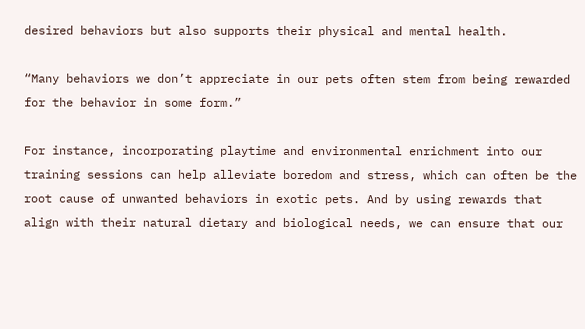desired behaviors but also supports their physical and mental health.

“Many behaviors we don’t appreciate in our pets often stem from being rewarded for the behavior in some form.”

For instance, incorporating playtime and environmental enrichment into our training sessions can help alleviate boredom and stress, which can often be the root cause of unwanted behaviors in exotic pets. And by using rewards that align with their natural dietary and biological needs, we can ensure that our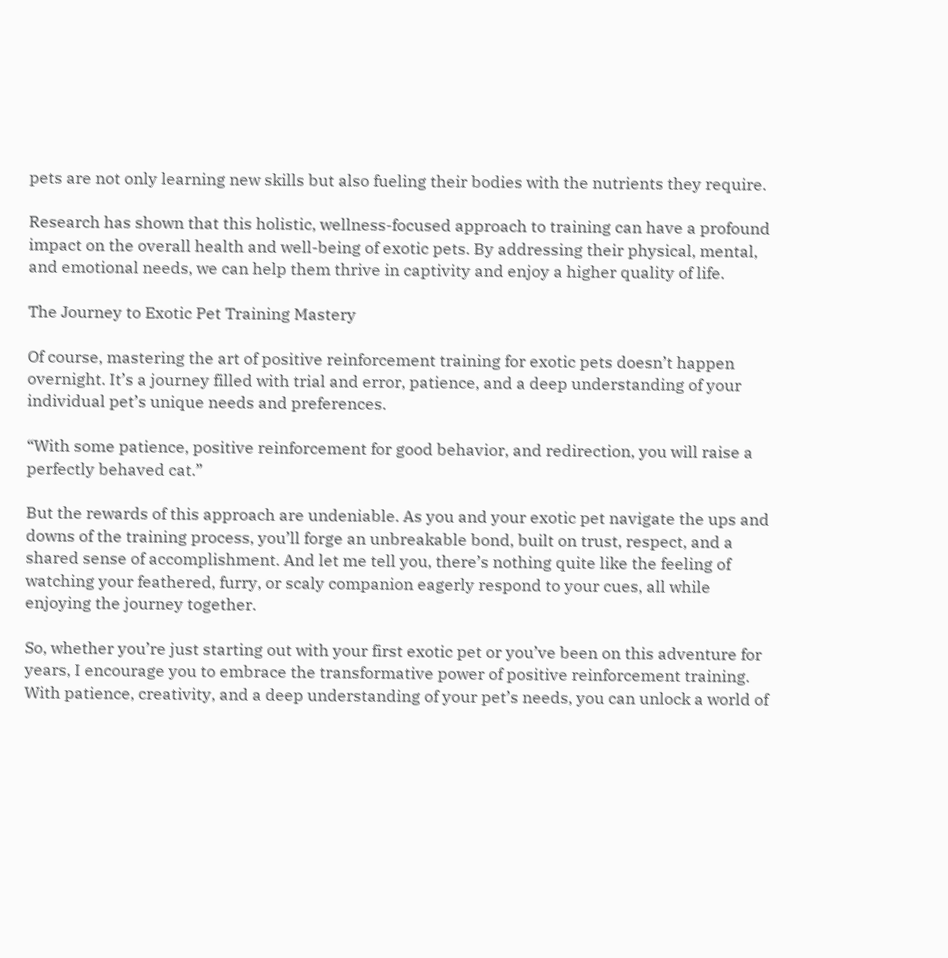pets are not only learning new skills but also fueling their bodies with the nutrients they require.

Research has shown that this holistic, wellness-focused approach to training can have a profound impact on the overall health and well-being of exotic pets. By addressing their physical, mental, and emotional needs, we can help them thrive in captivity and enjoy a higher quality of life.

The Journey to Exotic Pet Training Mastery

Of course, mastering the art of positive reinforcement training for exotic pets doesn’t happen overnight. It’s a journey filled with trial and error, patience, and a deep understanding of your individual pet’s unique needs and preferences.

“With some patience, positive reinforcement for good behavior, and redirection, you will raise a perfectly behaved cat.”

But the rewards of this approach are undeniable. As you and your exotic pet navigate the ups and downs of the training process, you’ll forge an unbreakable bond, built on trust, respect, and a shared sense of accomplishment. And let me tell you, there’s nothing quite like the feeling of watching your feathered, furry, or scaly companion eagerly respond to your cues, all while enjoying the journey together.

So, whether you’re just starting out with your first exotic pet or you’ve been on this adventure for years, I encourage you to embrace the transformative power of positive reinforcement training. With patience, creativity, and a deep understanding of your pet’s needs, you can unlock a world of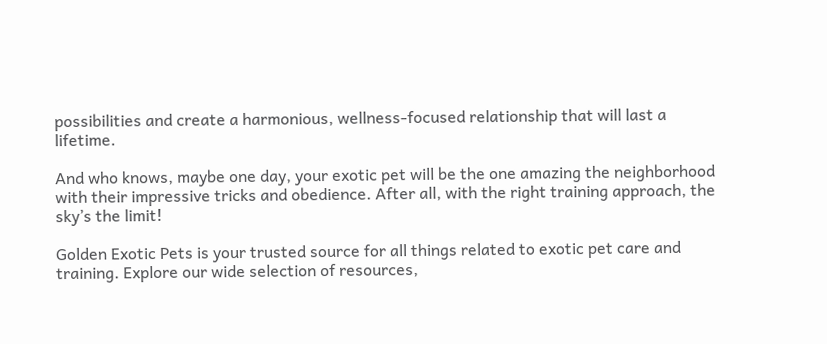possibilities and create a harmonious, wellness-focused relationship that will last a lifetime.

And who knows, maybe one day, your exotic pet will be the one amazing the neighborhood with their impressive tricks and obedience. After all, with the right training approach, the sky’s the limit!

Golden Exotic Pets is your trusted source for all things related to exotic pet care and training. Explore our wide selection of resources,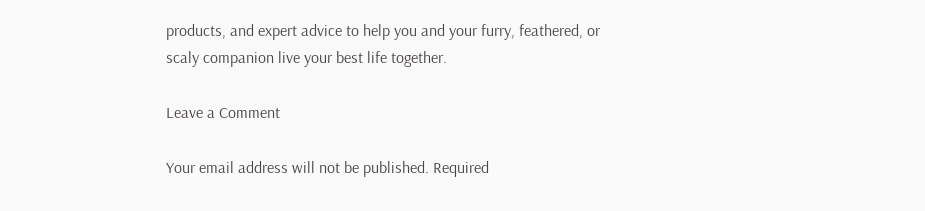products, and expert advice to help you and your furry, feathered, or scaly companion live your best life together.

Leave a Comment

Your email address will not be published. Required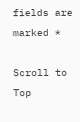fields are marked *

Scroll to Top